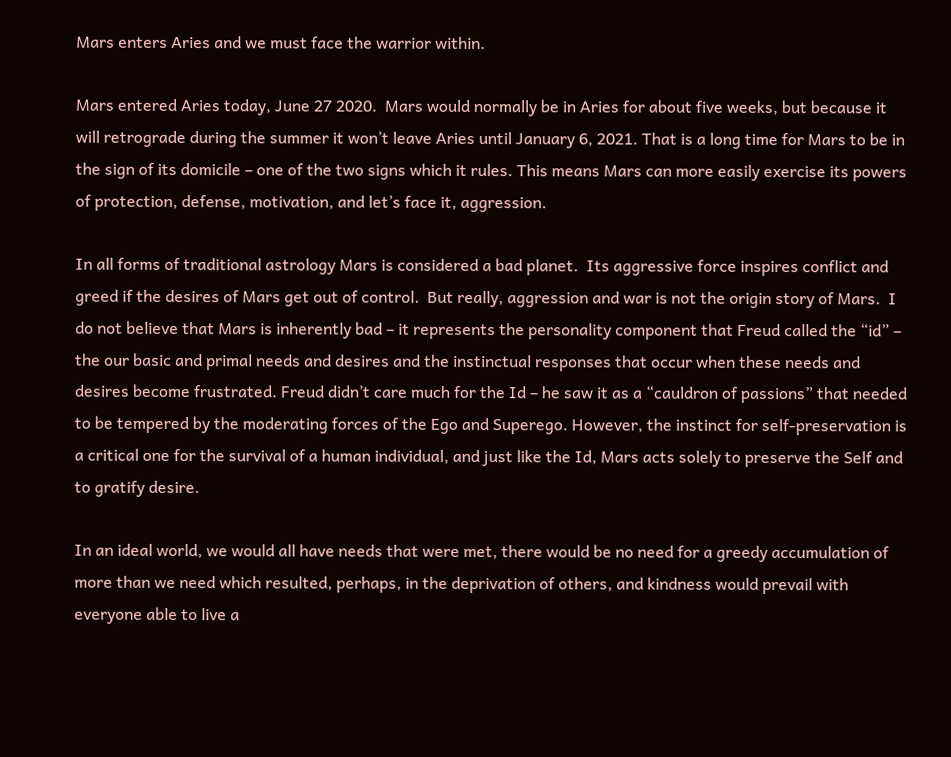Mars enters Aries and we must face the warrior within.

Mars entered Aries today, June 27 2020.  Mars would normally be in Aries for about five weeks, but because it will retrograde during the summer it won’t leave Aries until January 6, 2021. That is a long time for Mars to be in the sign of its domicile – one of the two signs which it rules. This means Mars can more easily exercise its powers of protection, defense, motivation, and let’s face it, aggression.

In all forms of traditional astrology Mars is considered a bad planet.  Its aggressive force inspires conflict and greed if the desires of Mars get out of control.  But really, aggression and war is not the origin story of Mars.  I do not believe that Mars is inherently bad – it represents the personality component that Freud called the “id” – the our basic and primal needs and desires and the instinctual responses that occur when these needs and desires become frustrated. Freud didn’t care much for the Id – he saw it as a “cauldron of passions” that needed to be tempered by the moderating forces of the Ego and Superego. However, the instinct for self-preservation is a critical one for the survival of a human individual, and just like the Id, Mars acts solely to preserve the Self and to gratify desire.

In an ideal world, we would all have needs that were met, there would be no need for a greedy accumulation of more than we need which resulted, perhaps, in the deprivation of others, and kindness would prevail with everyone able to live a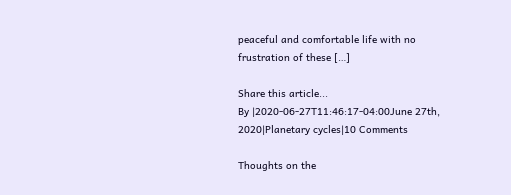peaceful and comfortable life with no frustration of these […]

Share this article...
By |2020-06-27T11:46:17-04:00June 27th, 2020|Planetary cycles|10 Comments

Thoughts on the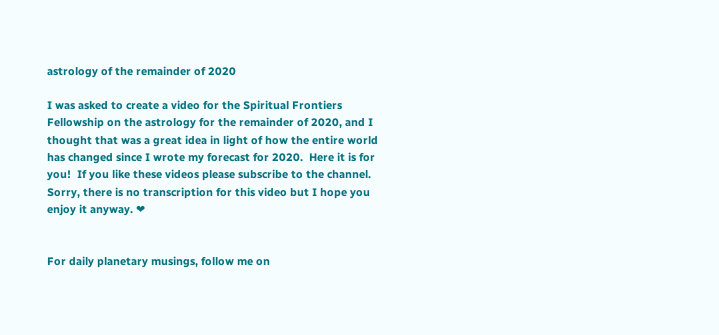astrology of the remainder of 2020

I was asked to create a video for the Spiritual Frontiers Fellowship on the astrology for the remainder of 2020, and I thought that was a great idea in light of how the entire world has changed since I wrote my forecast for 2020.  Here it is for you!  If you like these videos please subscribe to the channel.  Sorry, there is no transcription for this video but I hope you enjoy it anyway. ❤


For daily planetary musings, follow me on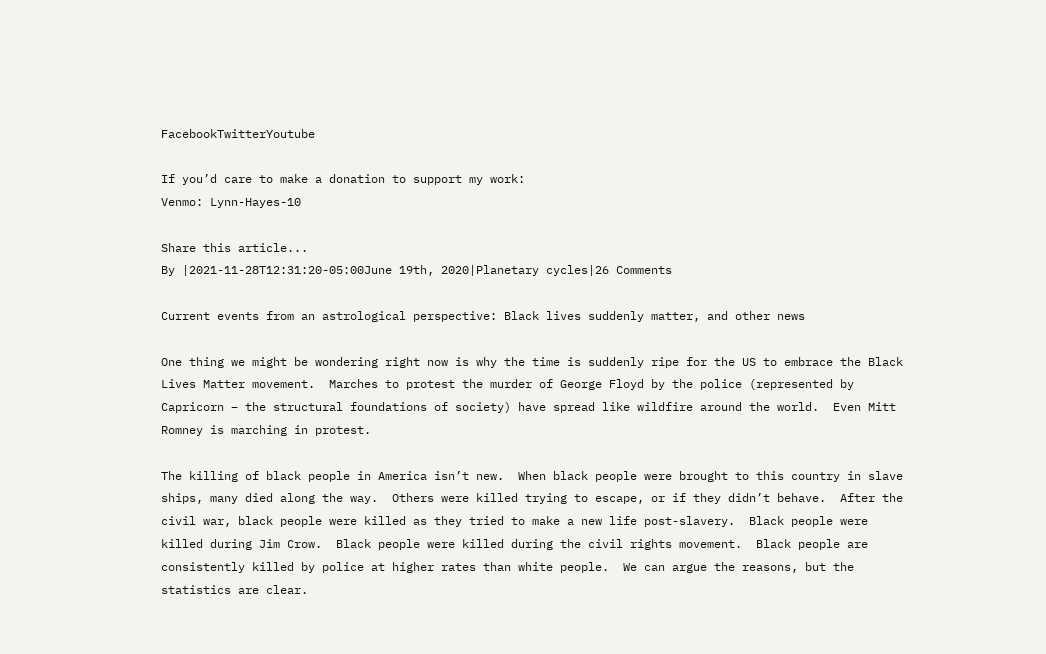FacebookTwitterYoutube

If you’d care to make a donation to support my work:
Venmo: Lynn-Hayes-10

Share this article...
By |2021-11-28T12:31:20-05:00June 19th, 2020|Planetary cycles|26 Comments

Current events from an astrological perspective: Black lives suddenly matter, and other news

One thing we might be wondering right now is why the time is suddenly ripe for the US to embrace the Black Lives Matter movement.  Marches to protest the murder of George Floyd by the police (represented by Capricorn – the structural foundations of society) have spread like wildfire around the world.  Even Mitt Romney is marching in protest.

The killing of black people in America isn’t new.  When black people were brought to this country in slave ships, many died along the way.  Others were killed trying to escape, or if they didn’t behave.  After the civil war, black people were killed as they tried to make a new life post-slavery.  Black people were killed during Jim Crow.  Black people were killed during the civil rights movement.  Black people are consistently killed by police at higher rates than white people.  We can argue the reasons, but the statistics are clear.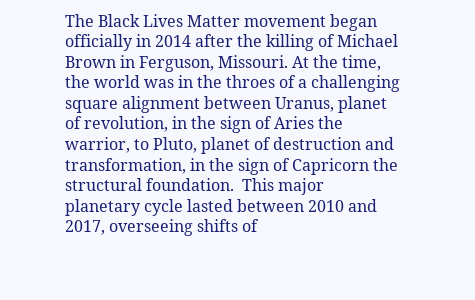The Black Lives Matter movement began officially in 2014 after the killing of Michael Brown in Ferguson, Missouri. At the time, the world was in the throes of a challenging square alignment between Uranus, planet of revolution, in the sign of Aries the warrior, to Pluto, planet of destruction and transformation, in the sign of Capricorn the structural foundation.  This major planetary cycle lasted between 2010 and 2017, overseeing shifts of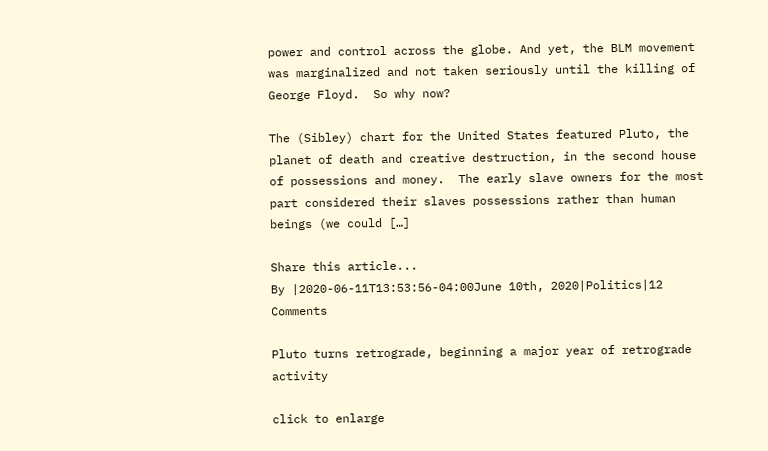power and control across the globe. And yet, the BLM movement was marginalized and not taken seriously until the killing of George Floyd.  So why now?

The (Sibley) chart for the United States featured Pluto, the planet of death and creative destruction, in the second house of possessions and money.  The early slave owners for the most part considered their slaves possessions rather than human beings (we could […]

Share this article...
By |2020-06-11T13:53:56-04:00June 10th, 2020|Politics|12 Comments

Pluto turns retrograde, beginning a major year of retrograde activity

click to enlarge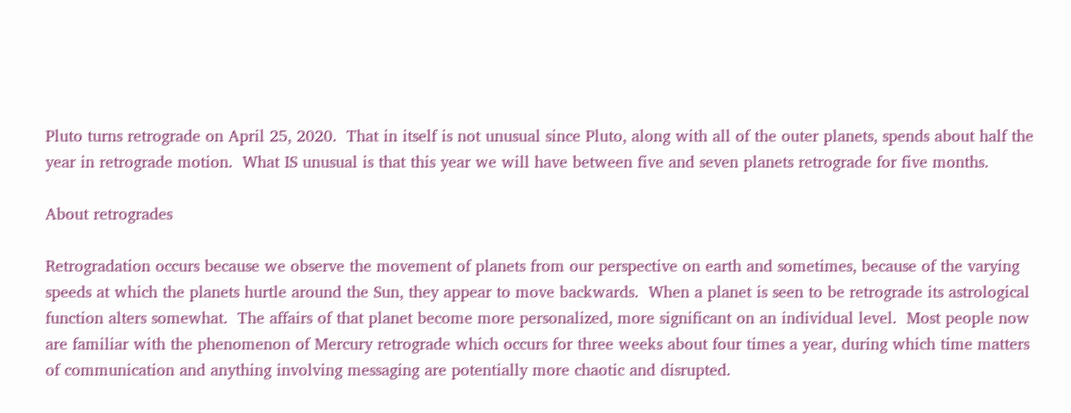Pluto turns retrograde on April 25, 2020.  That in itself is not unusual since Pluto, along with all of the outer planets, spends about half the year in retrograde motion.  What IS unusual is that this year we will have between five and seven planets retrograde for five months.

About retrogrades

Retrogradation occurs because we observe the movement of planets from our perspective on earth and sometimes, because of the varying speeds at which the planets hurtle around the Sun, they appear to move backwards.  When a planet is seen to be retrograde its astrological function alters somewhat.  The affairs of that planet become more personalized, more significant on an individual level.  Most people now are familiar with the phenomenon of Mercury retrograde which occurs for three weeks about four times a year, during which time matters of communication and anything involving messaging are potentially more chaotic and disrupted.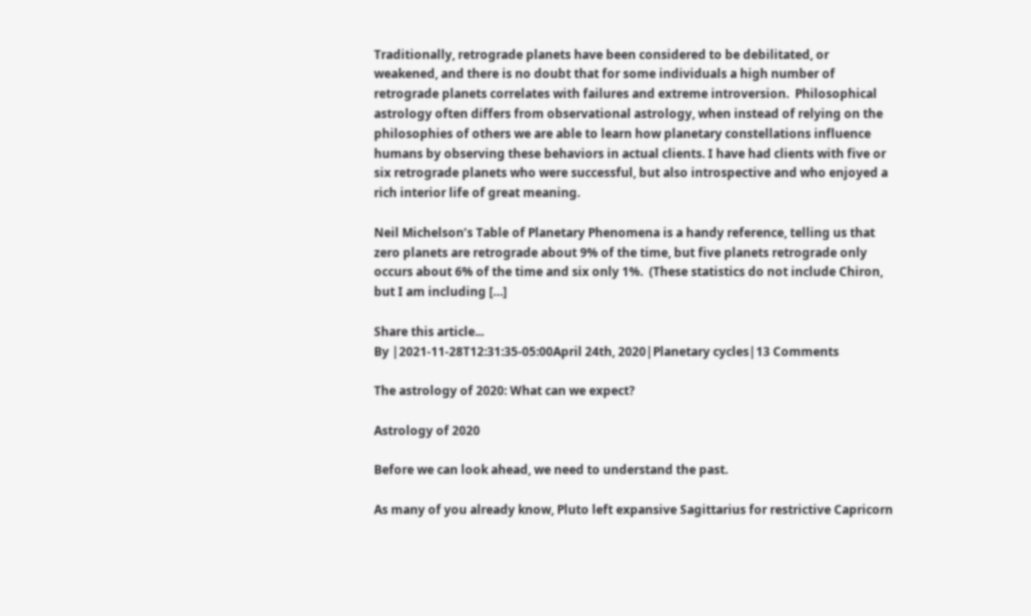Traditionally, retrograde planets have been considered to be debilitated, or weakened, and there is no doubt that for some individuals a high number of retrograde planets correlates with failures and extreme introversion.  Philosophical astrology often differs from observational astrology, when instead of relying on the philosophies of others we are able to learn how planetary constellations influence humans by observing these behaviors in actual clients. I have had clients with five or six retrograde planets who were successful, but also introspective and who enjoyed a rich interior life of great meaning.

Neil Michelson’s Table of Planetary Phenomena is a handy reference, telling us that zero planets are retrograde about 9% of the time, but five planets retrograde only occurs about 6% of the time and six only 1%.  (These statistics do not include Chiron, but I am including […]

Share this article...
By |2021-11-28T12:31:35-05:00April 24th, 2020|Planetary cycles|13 Comments

The astrology of 2020: What can we expect?

Astrology of 2020

Before we can look ahead, we need to understand the past.

As many of you already know, Pluto left expansive Sagittarius for restrictive Capricorn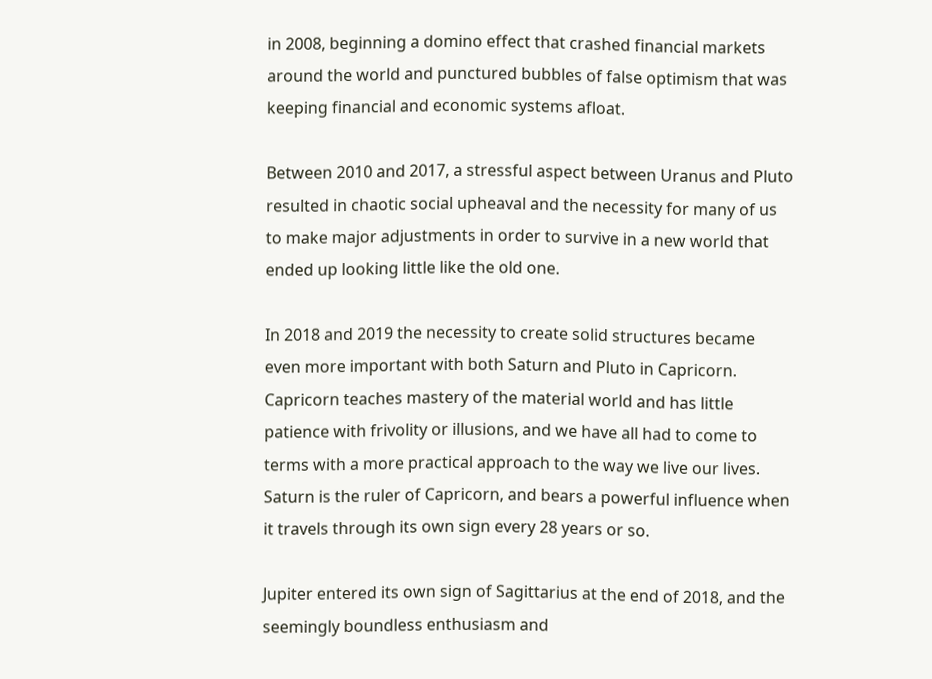in 2008, beginning a domino effect that crashed financial markets around the world and punctured bubbles of false optimism that was keeping financial and economic systems afloat.

Between 2010 and 2017, a stressful aspect between Uranus and Pluto resulted in chaotic social upheaval and the necessity for many of us to make major adjustments in order to survive in a new world that ended up looking little like the old one.

In 2018 and 2019 the necessity to create solid structures became even more important with both Saturn and Pluto in Capricorn.  Capricorn teaches mastery of the material world and has little patience with frivolity or illusions, and we have all had to come to terms with a more practical approach to the way we live our lives.  Saturn is the ruler of Capricorn, and bears a powerful influence when it travels through its own sign every 28 years or so.

Jupiter entered its own sign of Sagittarius at the end of 2018, and the seemingly boundless enthusiasm and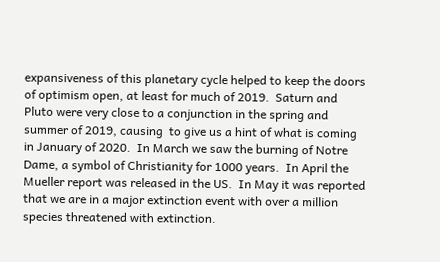expansiveness of this planetary cycle helped to keep the doors of optimism open, at least for much of 2019.  Saturn and Pluto were very close to a conjunction in the spring and summer of 2019, causing  to give us a hint of what is coming in January of 2020.  In March we saw the burning of Notre Dame, a symbol of Christianity for 1000 years.  In April the Mueller report was released in the US.  In May it was reported that we are in a major extinction event with over a million species threatened with extinction.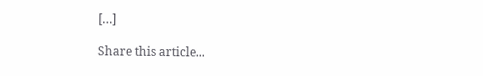[…]

Share this article...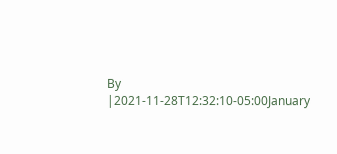By |2021-11-28T12:32:10-05:00January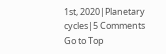1st, 2020|Planetary cycles|5 Comments
Go to Top